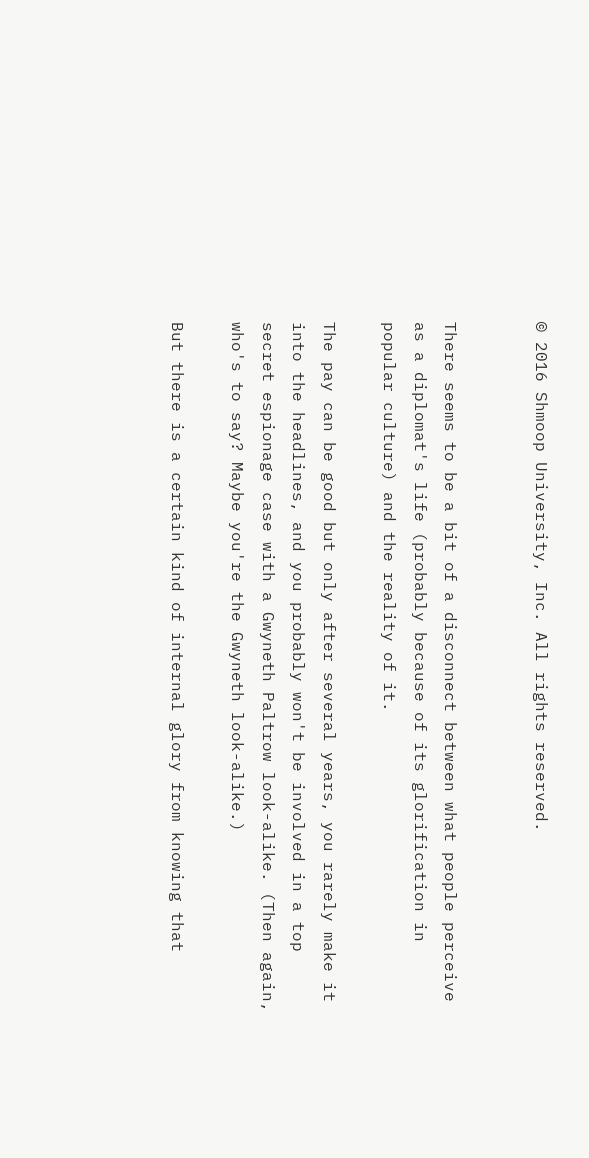© 2016 Shmoop University, Inc. All rights reserved.


There seems to be a bit of a disconnect between what people perceive as a diplomat's life (probably because of its glorification in popular culture) and the reality of it.

The pay can be good but only after several years, you rarely make it into the headlines, and you probably won't be involved in a top secret espionage case with a Gwyneth Paltrow look-alike. (Then again, who's to say? Maybe you're the Gwyneth look-alike.)

But there is a certain kind of internal glory from knowing that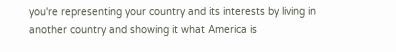you're representing your country and its interests by living in another country and showing it what America is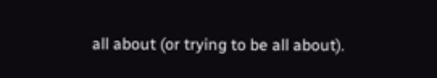all about (or trying to be all about).